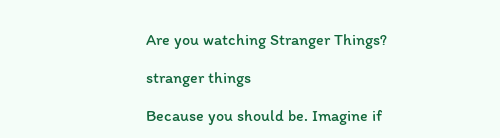Are you watching Stranger Things?

stranger things

Because you should be. Imagine if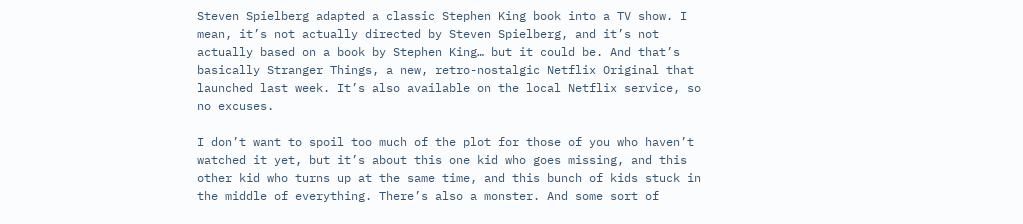Steven Spielberg adapted a classic Stephen King book into a TV show. I mean, it’s not actually directed by Steven Spielberg, and it’s not actually based on a book by Stephen King… but it could be. And that’s basically Stranger Things, a new, retro-nostalgic Netflix Original that launched last week. It’s also available on the local Netflix service, so no excuses.

I don’t want to spoil too much of the plot for those of you who haven’t watched it yet, but it’s about this one kid who goes missing, and this other kid who turns up at the same time, and this bunch of kids stuck in the middle of everything. There’s also a monster. And some sort of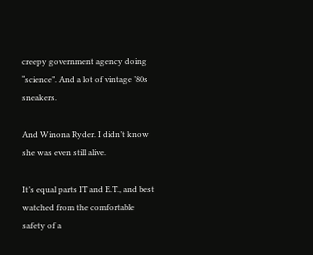creepy government agency doing “science”. And a lot of vintage ’80s sneakers.

And Winona Ryder. I didn’t know she was even still alive.

It’s equal parts IT and E.T., and best watched from the comfortable safety of a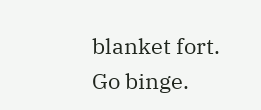blanket fort. Go binge.